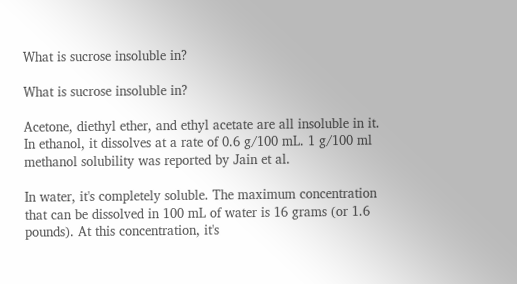What is sucrose insoluble in?

What is sucrose insoluble in?

Acetone, diethyl ether, and ethyl acetate are all insoluble in it. In ethanol, it dissolves at a rate of 0.6 g/100 mL. 1 g/100 ml methanol solubility was reported by Jain et al.

In water, it's completely soluble. The maximum concentration that can be dissolved in 100 mL of water is 16 grams (or 1.6 pounds). At this concentration, it's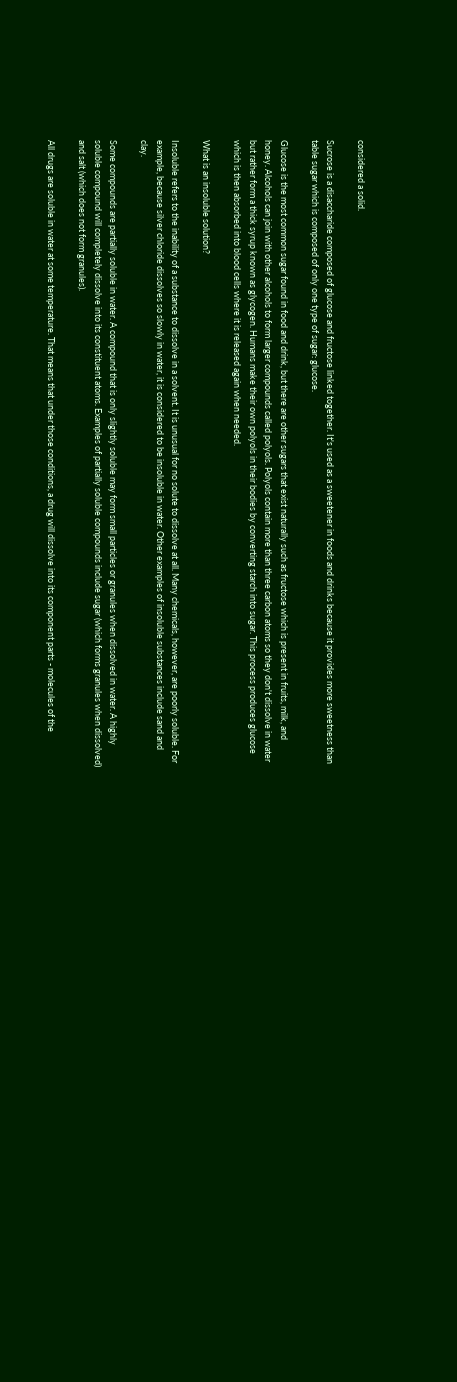considered a solid.

Sucrose is a disaccharide composed of glucose and fructose linked together. It's used as a sweetener in foods and drinks because it provides more sweetness than table sugar which is composed of only one type of sugar: glucose.

Glucose is the most common sugar found in food and drink, but there are other sugars that exist naturally such as fructose which is present in fruits, milk, and honey. Alcohols can join with other alcohols to form larger compounds called polyols. Polyols contain more than three carbon atoms so they don't dissolve in water but rather form a thick syrup known as glycogen. Humans make their own polyols in their bodies by converting starch into sugar. This process produces glucose which is then absorbed into blood cells where it is released again when needed.

What is an insoluble solution?

Insoluble refers to the inability of a substance to dissolve in a solvent. It is unusual for no solute to dissolve at all. Many chemicals, however, are poorly soluble. For example, because silver chloride dissolves so slowly in water, it is considered to be insoluble in water. Other examples of insoluble substances include sand and clay.

Some compounds are partially soluble in water. A compound that is only slightly soluble may form small particles or granules when dissolved in water. A highly soluble compound will completely dissolve into its constituent atoms. Examples of partially soluble compounds include sugar (which forms granules when dissolved) and salt (which does not form granules).

All drugs are soluble in water at some temperature. That means that under those conditions, a drug will dissolve into its component parts - molecules of the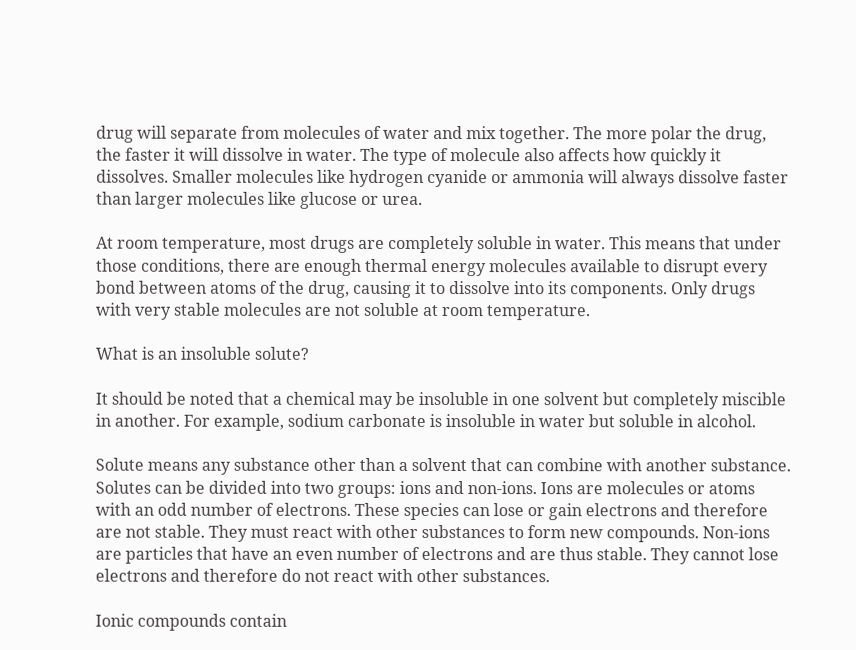drug will separate from molecules of water and mix together. The more polar the drug, the faster it will dissolve in water. The type of molecule also affects how quickly it dissolves. Smaller molecules like hydrogen cyanide or ammonia will always dissolve faster than larger molecules like glucose or urea.

At room temperature, most drugs are completely soluble in water. This means that under those conditions, there are enough thermal energy molecules available to disrupt every bond between atoms of the drug, causing it to dissolve into its components. Only drugs with very stable molecules are not soluble at room temperature.

What is an insoluble solute?

It should be noted that a chemical may be insoluble in one solvent but completely miscible in another. For example, sodium carbonate is insoluble in water but soluble in alcohol.

Solute means any substance other than a solvent that can combine with another substance. Solutes can be divided into two groups: ions and non-ions. Ions are molecules or atoms with an odd number of electrons. These species can lose or gain electrons and therefore are not stable. They must react with other substances to form new compounds. Non-ions are particles that have an even number of electrons and are thus stable. They cannot lose electrons and therefore do not react with other substances.

Ionic compounds contain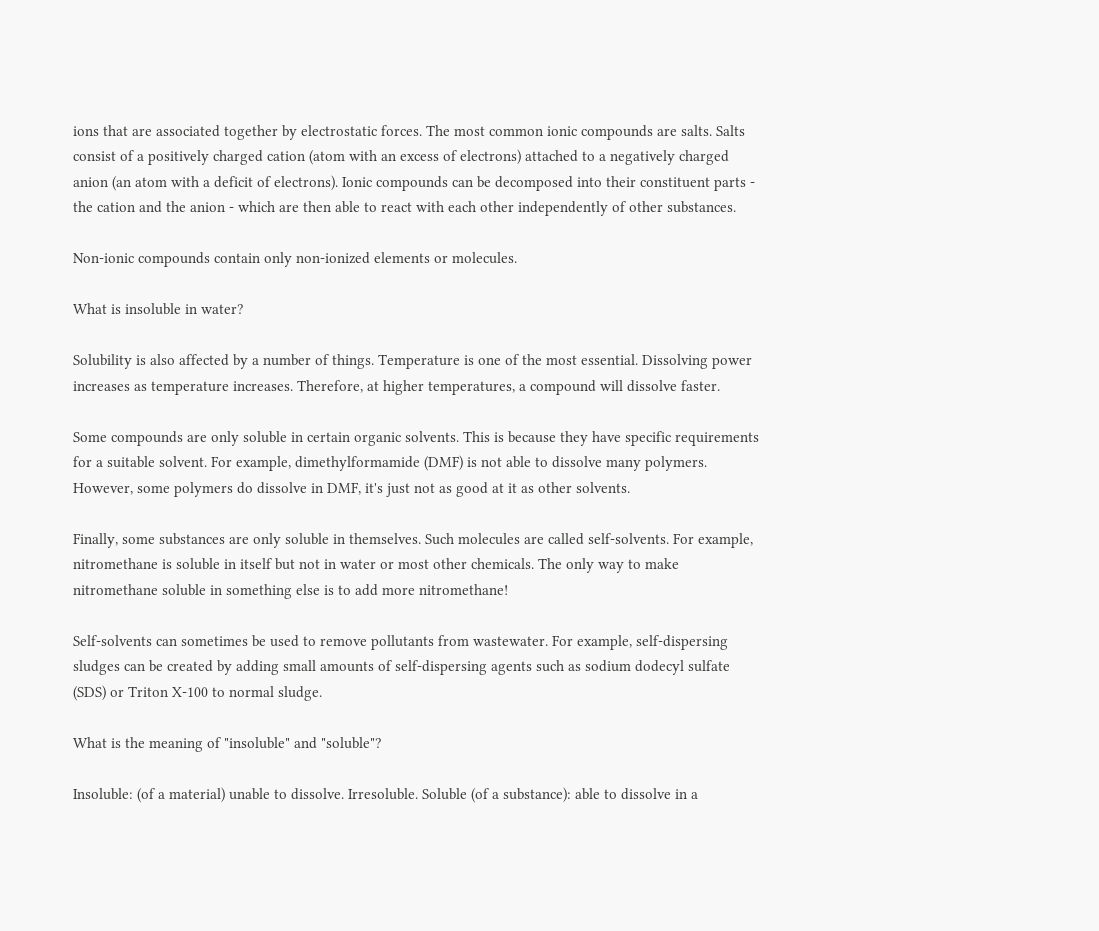ions that are associated together by electrostatic forces. The most common ionic compounds are salts. Salts consist of a positively charged cation (atom with an excess of electrons) attached to a negatively charged anion (an atom with a deficit of electrons). Ionic compounds can be decomposed into their constituent parts - the cation and the anion - which are then able to react with each other independently of other substances.

Non-ionic compounds contain only non-ionized elements or molecules.

What is insoluble in water?

Solubility is also affected by a number of things. Temperature is one of the most essential. Dissolving power increases as temperature increases. Therefore, at higher temperatures, a compound will dissolve faster.

Some compounds are only soluble in certain organic solvents. This is because they have specific requirements for a suitable solvent. For example, dimethylformamide (DMF) is not able to dissolve many polymers. However, some polymers do dissolve in DMF, it's just not as good at it as other solvents.

Finally, some substances are only soluble in themselves. Such molecules are called self-solvents. For example, nitromethane is soluble in itself but not in water or most other chemicals. The only way to make nitromethane soluble in something else is to add more nitromethane!

Self-solvents can sometimes be used to remove pollutants from wastewater. For example, self-dispersing sludges can be created by adding small amounts of self-dispersing agents such as sodium dodecyl sulfate (SDS) or Triton X-100 to normal sludge.

What is the meaning of "insoluble" and "soluble"?

Insoluble: (of a material) unable to dissolve. Irresoluble. Soluble (of a substance): able to dissolve in a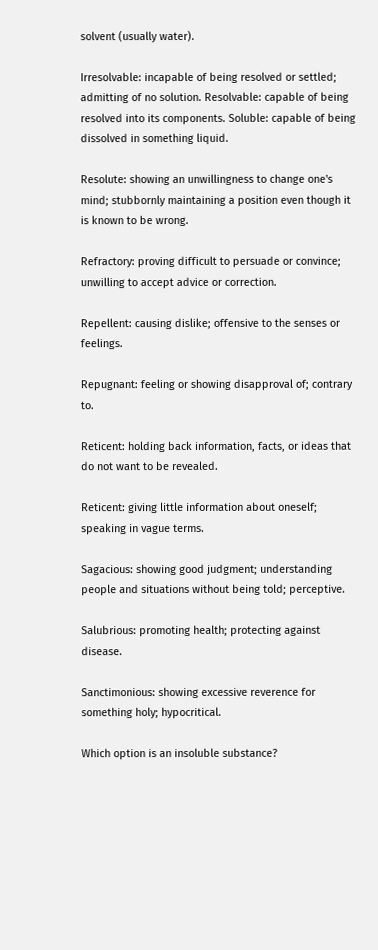solvent (usually water).

Irresolvable: incapable of being resolved or settled; admitting of no solution. Resolvable: capable of being resolved into its components. Soluble: capable of being dissolved in something liquid.

Resolute: showing an unwillingness to change one's mind; stubbornly maintaining a position even though it is known to be wrong.

Refractory: proving difficult to persuade or convince; unwilling to accept advice or correction.

Repellent: causing dislike; offensive to the senses or feelings.

Repugnant: feeling or showing disapproval of; contrary to.

Reticent: holding back information, facts, or ideas that do not want to be revealed.

Reticent: giving little information about oneself; speaking in vague terms.

Sagacious: showing good judgment; understanding people and situations without being told; perceptive.

Salubrious: promoting health; protecting against disease.

Sanctimonious: showing excessive reverence for something holy; hypocritical.

Which option is an insoluble substance?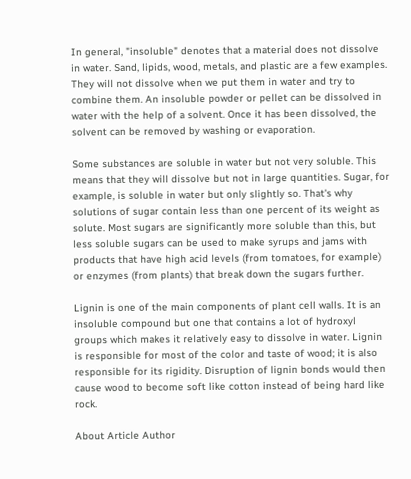In general, "insoluble" denotes that a material does not dissolve in water. Sand, lipids, wood, metals, and plastic are a few examples. They will not dissolve when we put them in water and try to combine them. An insoluble powder or pellet can be dissolved in water with the help of a solvent. Once it has been dissolved, the solvent can be removed by washing or evaporation.

Some substances are soluble in water but not very soluble. This means that they will dissolve but not in large quantities. Sugar, for example, is soluble in water but only slightly so. That's why solutions of sugar contain less than one percent of its weight as solute. Most sugars are significantly more soluble than this, but less soluble sugars can be used to make syrups and jams with products that have high acid levels (from tomatoes, for example) or enzymes (from plants) that break down the sugars further.

Lignin is one of the main components of plant cell walls. It is an insoluble compound but one that contains a lot of hydroxyl groups which makes it relatively easy to dissolve in water. Lignin is responsible for most of the color and taste of wood; it is also responsible for its rigidity. Disruption of lignin bonds would then cause wood to become soft like cotton instead of being hard like rock.

About Article Author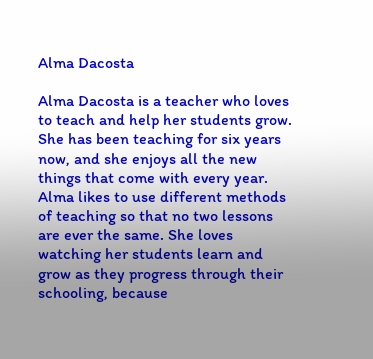Alma Dacosta

Alma Dacosta is a teacher who loves to teach and help her students grow. She has been teaching for six years now, and she enjoys all the new things that come with every year. Alma likes to use different methods of teaching so that no two lessons are ever the same. She loves watching her students learn and grow as they progress through their schooling, because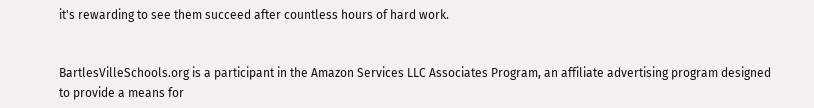it's rewarding to see them succeed after countless hours of hard work.


BartlesVilleSchools.org is a participant in the Amazon Services LLC Associates Program, an affiliate advertising program designed to provide a means for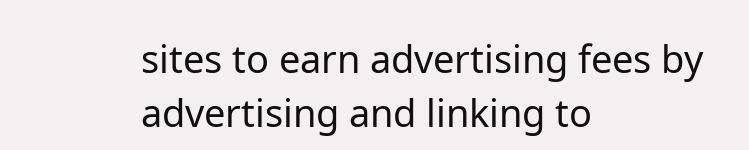sites to earn advertising fees by advertising and linking to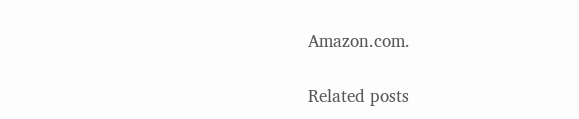Amazon.com.

Related posts